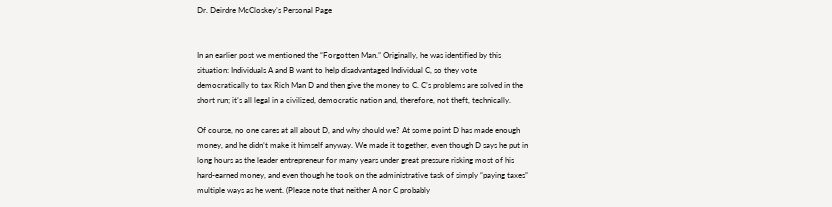Dr. Deirdre McCloskey’s Personal Page


In an earlier post we mentioned the “Forgotten Man.” Originally, he was identified by this situation: Individuals A and B want to help disadvantaged Individual C, so they vote democratically to tax Rich Man D and then give the money to C. C’s problems are solved in the short run; it’s all legal in a civilized, democratic nation and, therefore, not theft, technically.

Of course, no one cares at all about D, and why should we? At some point D has made enough money, and he didn’t make it himself anyway. We made it together, even though D says he put in long hours as the leader entrepreneur for many years under great pressure risking most of his hard-earned money, and even though he took on the administrative task of simply “paying taxes” multiple ways as he went. (Please note that neither A nor C probably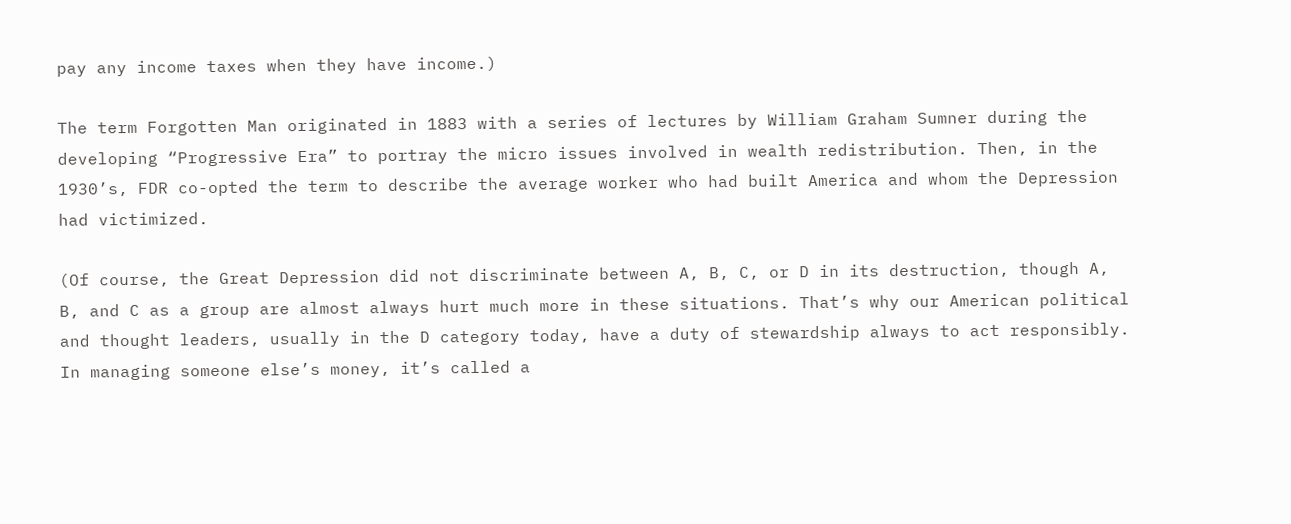pay any income taxes when they have income.)

The term Forgotten Man originated in 1883 with a series of lectures by William Graham Sumner during the developing “Progressive Era” to portray the micro issues involved in wealth redistribution. Then, in the 1930’s, FDR co-opted the term to describe the average worker who had built America and whom the Depression had victimized.

(Of course, the Great Depression did not discriminate between A, B, C, or D in its destruction, though A, B, and C as a group are almost always hurt much more in these situations. That’s why our American political and thought leaders, usually in the D category today, have a duty of stewardship always to act responsibly. In managing someone else’s money, it’s called a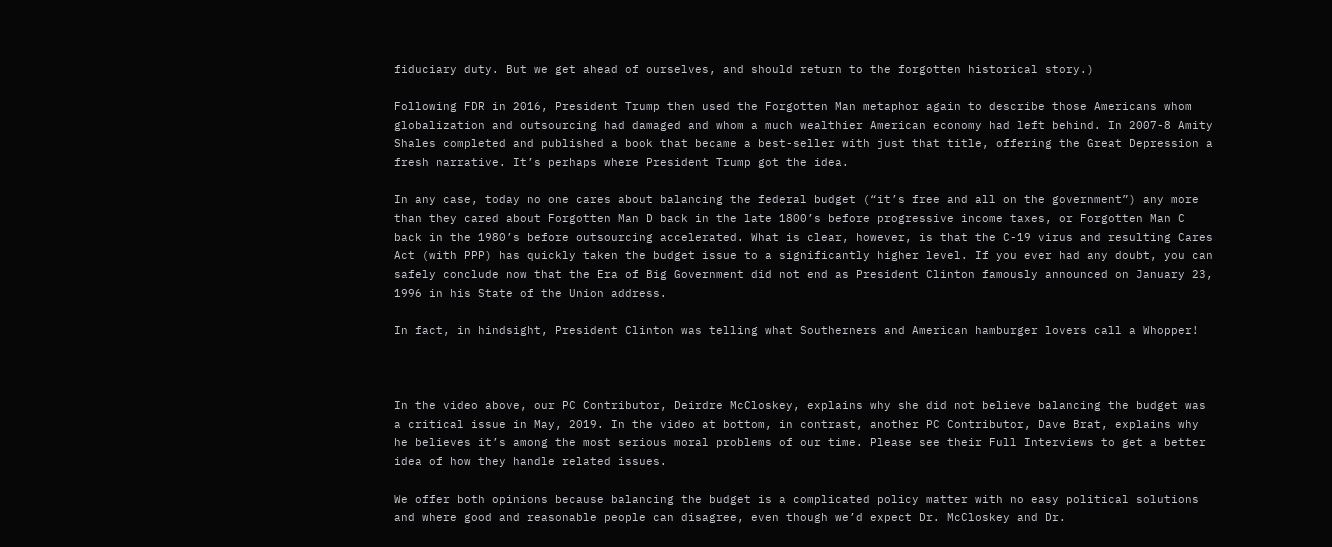fiduciary duty. But we get ahead of ourselves, and should return to the forgotten historical story.)

Following FDR in 2016, President Trump then used the Forgotten Man metaphor again to describe those Americans whom globalization and outsourcing had damaged and whom a much wealthier American economy had left behind. In 2007-8 Amity Shales completed and published a book that became a best-seller with just that title, offering the Great Depression a fresh narrative. It’s perhaps where President Trump got the idea.

In any case, today no one cares about balancing the federal budget (“it’s free and all on the government”) any more than they cared about Forgotten Man D back in the late 1800’s before progressive income taxes, or Forgotten Man C back in the 1980’s before outsourcing accelerated. What is clear, however, is that the C-19 virus and resulting Cares Act (with PPP) has quickly taken the budget issue to a significantly higher level. If you ever had any doubt, you can safely conclude now that the Era of Big Government did not end as President Clinton famously announced on January 23, 1996 in his State of the Union address.

In fact, in hindsight, President Clinton was telling what Southerners and American hamburger lovers call a Whopper!



In the video above, our PC Contributor, Deirdre McCloskey, explains why she did not believe balancing the budget was a critical issue in May, 2019. In the video at bottom, in contrast, another PC Contributor, Dave Brat, explains why he believes it’s among the most serious moral problems of our time. Please see their Full Interviews to get a better idea of how they handle related issues.

We offer both opinions because balancing the budget is a complicated policy matter with no easy political solutions and where good and reasonable people can disagree, even though we’d expect Dr. McCloskey and Dr.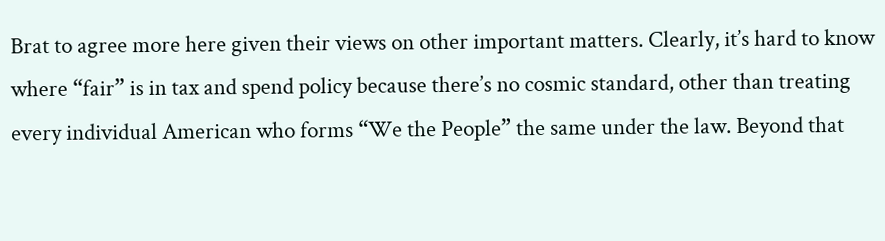Brat to agree more here given their views on other important matters. Clearly, it’s hard to know where “fair” is in tax and spend policy because there’s no cosmic standard, other than treating every individual American who forms “We the People” the same under the law. Beyond that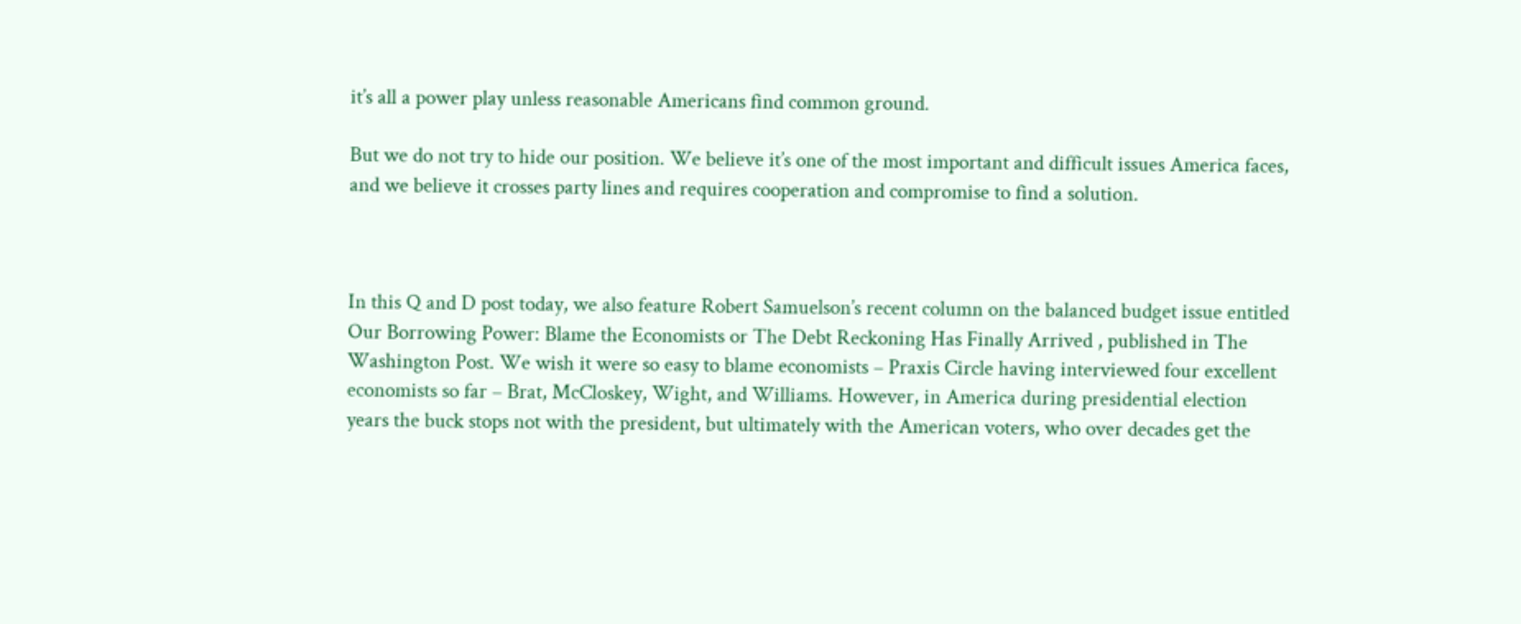it’s all a power play unless reasonable Americans find common ground.

But we do not try to hide our position. We believe it’s one of the most important and difficult issues America faces, and we believe it crosses party lines and requires cooperation and compromise to find a solution.



In this Q and D post today, we also feature Robert Samuelson’s recent column on the balanced budget issue entitled Our Borrowing Power: Blame the Economists or The Debt Reckoning Has Finally Arrived , published in The Washington Post. We wish it were so easy to blame economists – Praxis Circle having interviewed four excellent economists so far – Brat, McCloskey, Wight, and Williams. However, in America during presidential election years the buck stops not with the president, but ultimately with the American voters, who over decades get the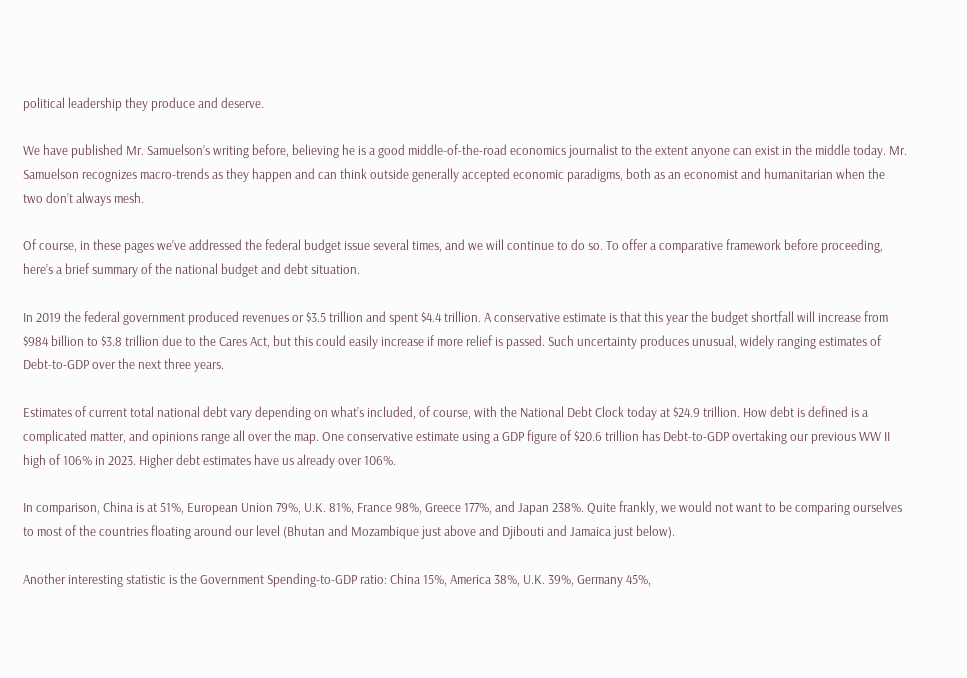political leadership they produce and deserve.

We have published Mr. Samuelson’s writing before, believing he is a good middle-of-the-road economics journalist to the extent anyone can exist in the middle today. Mr. Samuelson recognizes macro-trends as they happen and can think outside generally accepted economic paradigms, both as an economist and humanitarian when the two don’t always mesh.

Of course, in these pages we’ve addressed the federal budget issue several times, and we will continue to do so. To offer a comparative framework before proceeding, here’s a brief summary of the national budget and debt situation.

In 2019 the federal government produced revenues or $3.5 trillion and spent $4.4 trillion. A conservative estimate is that this year the budget shortfall will increase from $984 billion to $3.8 trillion due to the Cares Act, but this could easily increase if more relief is passed. Such uncertainty produces unusual, widely ranging estimates of Debt-to-GDP over the next three years.

Estimates of current total national debt vary depending on what’s included, of course, with the National Debt Clock today at $24.9 trillion. How debt is defined is a complicated matter, and opinions range all over the map. One conservative estimate using a GDP figure of $20.6 trillion has Debt-to-GDP overtaking our previous WW II high of 106% in 2023. Higher debt estimates have us already over 106%.

In comparison, China is at 51%, European Union 79%, U.K. 81%, France 98%, Greece 177%, and Japan 238%. Quite frankly, we would not want to be comparing ourselves to most of the countries floating around our level (Bhutan and Mozambique just above and Djibouti and Jamaica just below).

Another interesting statistic is the Government Spending-to-GDP ratio: China 15%, America 38%, U.K. 39%, Germany 45%,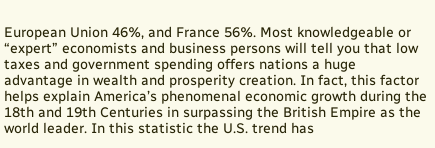European Union 46%, and France 56%. Most knowledgeable or “expert” economists and business persons will tell you that low taxes and government spending offers nations a huge advantage in wealth and prosperity creation. In fact, this factor helps explain America’s phenomenal economic growth during the 18th and 19th Centuries in surpassing the British Empire as the world leader. In this statistic the U.S. trend has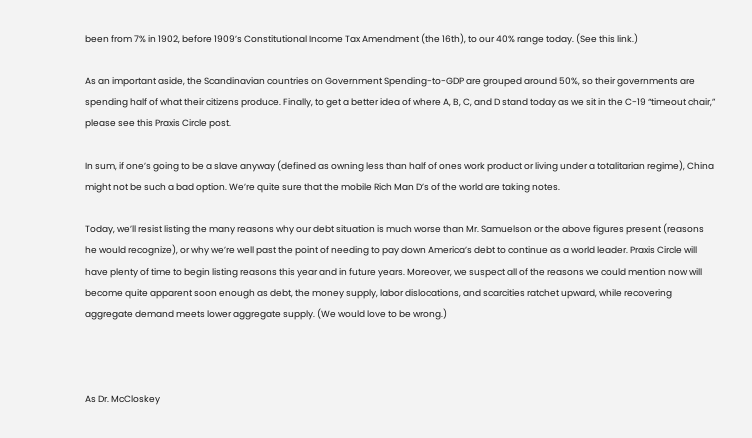been from 7% in 1902, before 1909’s Constitutional Income Tax Amendment (the 16th), to our 40% range today. (See this link.)

As an important aside, the Scandinavian countries on Government Spending-to-GDP are grouped around 50%, so their governments are spending half of what their citizens produce. Finally, to get a better idea of where A, B, C, and D stand today as we sit in the C-19 “timeout chair,” please see this Praxis Circle post.

In sum, if one’s going to be a slave anyway (defined as owning less than half of ones work product or living under a totalitarian regime), China might not be such a bad option. We’re quite sure that the mobile Rich Man D’s of the world are taking notes.

Today, we’ll resist listing the many reasons why our debt situation is much worse than Mr. Samuelson or the above figures present (reasons he would recognize), or why we’re well past the point of needing to pay down America’s debt to continue as a world leader. Praxis Circle will have plenty of time to begin listing reasons this year and in future years. Moreover, we suspect all of the reasons we could mention now will become quite apparent soon enough as debt, the money supply, labor dislocations, and scarcities ratchet upward, while recovering aggregate demand meets lower aggregate supply. (We would love to be wrong.)



As Dr. McCloskey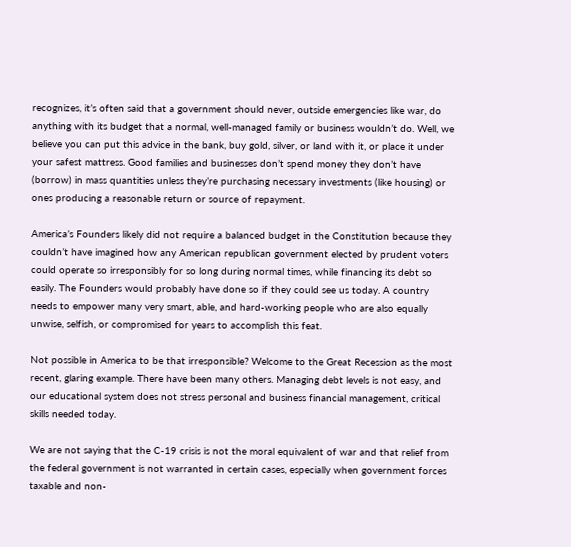recognizes, it’s often said that a government should never, outside emergencies like war, do anything with its budget that a normal, well-managed family or business wouldn’t do. Well, we believe you can put this advice in the bank, buy gold, silver, or land with it, or place it under your safest mattress. Good families and businesses don’t spend money they don’t have (borrow) in mass quantities unless they’re purchasing necessary investments (like housing) or ones producing a reasonable return or source of repayment.

America’s Founders likely did not require a balanced budget in the Constitution because they couldn’t have imagined how any American republican government elected by prudent voters could operate so irresponsibly for so long during normal times, while financing its debt so easily. The Founders would probably have done so if they could see us today. A country needs to empower many very smart, able, and hard-working people who are also equally unwise, selfish, or compromised for years to accomplish this feat.

Not possible in America to be that irresponsible? Welcome to the Great Recession as the most recent, glaring example. There have been many others. Managing debt levels is not easy, and our educational system does not stress personal and business financial management, critical skills needed today.

We are not saying that the C-19 crisis is not the moral equivalent of war and that relief from the federal government is not warranted in certain cases, especially when government forces taxable and non-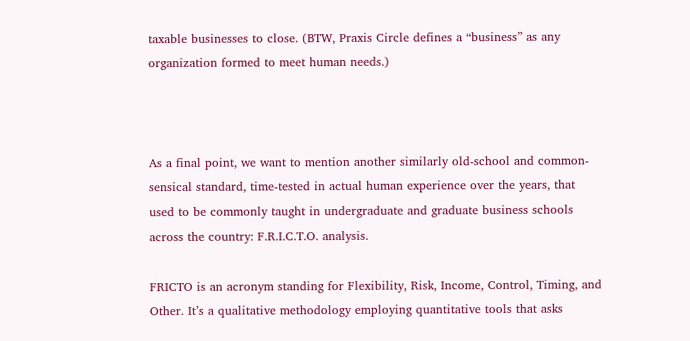taxable businesses to close. (BTW, Praxis Circle defines a “business” as any organization formed to meet human needs.)



As a final point, we want to mention another similarly old-school and common-sensical standard, time-tested in actual human experience over the years, that used to be commonly taught in undergraduate and graduate business schools across the country: F.R.I.C.T.O. analysis.

FRICTO is an acronym standing for Flexibility, Risk, Income, Control, Timing, and Other. It’s a qualitative methodology employing quantitative tools that asks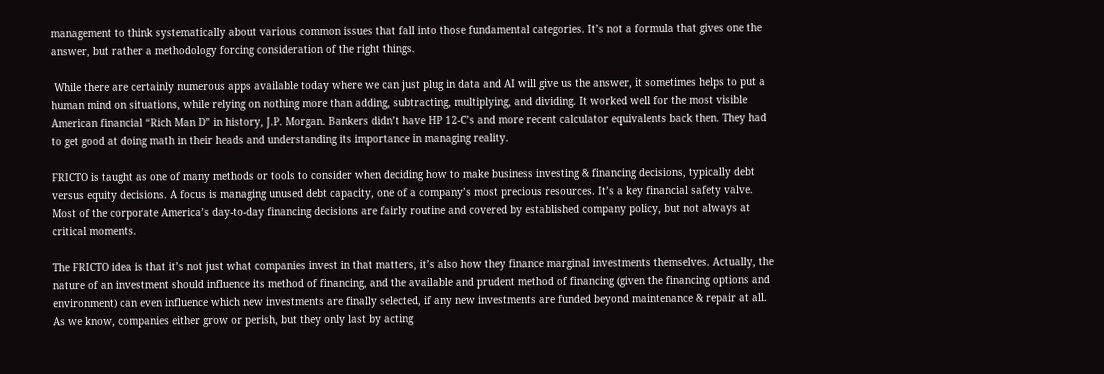management to think systematically about various common issues that fall into those fundamental categories. It’s not a formula that gives one the answer, but rather a methodology forcing consideration of the right things.

 While there are certainly numerous apps available today where we can just plug in data and AI will give us the answer, it sometimes helps to put a human mind on situations, while relying on nothing more than adding, subtracting, multiplying, and dividing. It worked well for the most visible American financial “Rich Man D” in history, J.P. Morgan. Bankers didn’t have HP 12-C’s and more recent calculator equivalents back then. They had to get good at doing math in their heads and understanding its importance in managing reality.

FRICTO is taught as one of many methods or tools to consider when deciding how to make business investing & financing decisions, typically debt versus equity decisions. A focus is managing unused debt capacity, one of a company’s most precious resources. It’s a key financial safety valve. Most of the corporate America’s day-to-day financing decisions are fairly routine and covered by established company policy, but not always at critical moments.

The FRICTO idea is that it’s not just what companies invest in that matters, it’s also how they finance marginal investments themselves. Actually, the nature of an investment should influence its method of financing, and the available and prudent method of financing (given the financing options and environment) can even influence which new investments are finally selected, if any new investments are funded beyond maintenance & repair at all. As we know, companies either grow or perish, but they only last by acting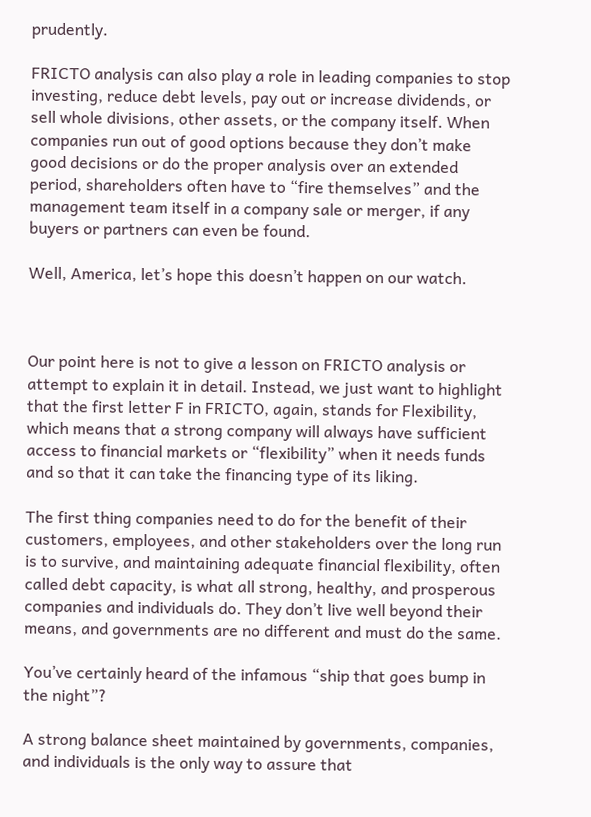prudently.

FRICTO analysis can also play a role in leading companies to stop investing, reduce debt levels, pay out or increase dividends, or sell whole divisions, other assets, or the company itself. When companies run out of good options because they don’t make good decisions or do the proper analysis over an extended period, shareholders often have to “fire themselves” and the management team itself in a company sale or merger, if any buyers or partners can even be found.

Well, America, let’s hope this doesn’t happen on our watch.



Our point here is not to give a lesson on FRICTO analysis or attempt to explain it in detail. Instead, we just want to highlight that the first letter F in FRICTO, again, stands for Flexibility, which means that a strong company will always have sufficient access to financial markets or “flexibility” when it needs funds and so that it can take the financing type of its liking.

The first thing companies need to do for the benefit of their customers, employees, and other stakeholders over the long run is to survive, and maintaining adequate financial flexibility, often called debt capacity, is what all strong, healthy, and prosperous companies and individuals do. They don’t live well beyond their means, and governments are no different and must do the same.

You’ve certainly heard of the infamous “ship that goes bump in the night”?

A strong balance sheet maintained by governments, companies, and individuals is the only way to assure that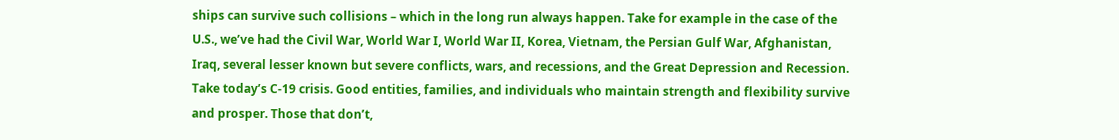ships can survive such collisions – which in the long run always happen. Take for example in the case of the U.S., we’ve had the Civil War, World War I, World War II, Korea, Vietnam, the Persian Gulf War, Afghanistan, Iraq, several lesser known but severe conflicts, wars, and recessions, and the Great Depression and Recession. Take today’s C-19 crisis. Good entities, families, and individuals who maintain strength and flexibility survive and prosper. Those that don’t,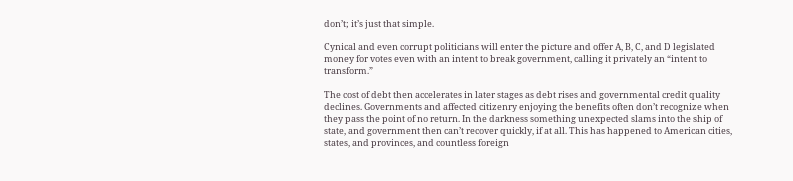don’t; it’s just that simple.

Cynical and even corrupt politicians will enter the picture and offer A, B, C, and D legislated money for votes even with an intent to break government, calling it privately an “intent to transform.”

The cost of debt then accelerates in later stages as debt rises and governmental credit quality declines. Governments and affected citizenry enjoying the benefits often don’t recognize when they pass the point of no return. In the darkness something unexpected slams into the ship of state, and government then can’t recover quickly, if at all. This has happened to American cities, states, and provinces, and countless foreign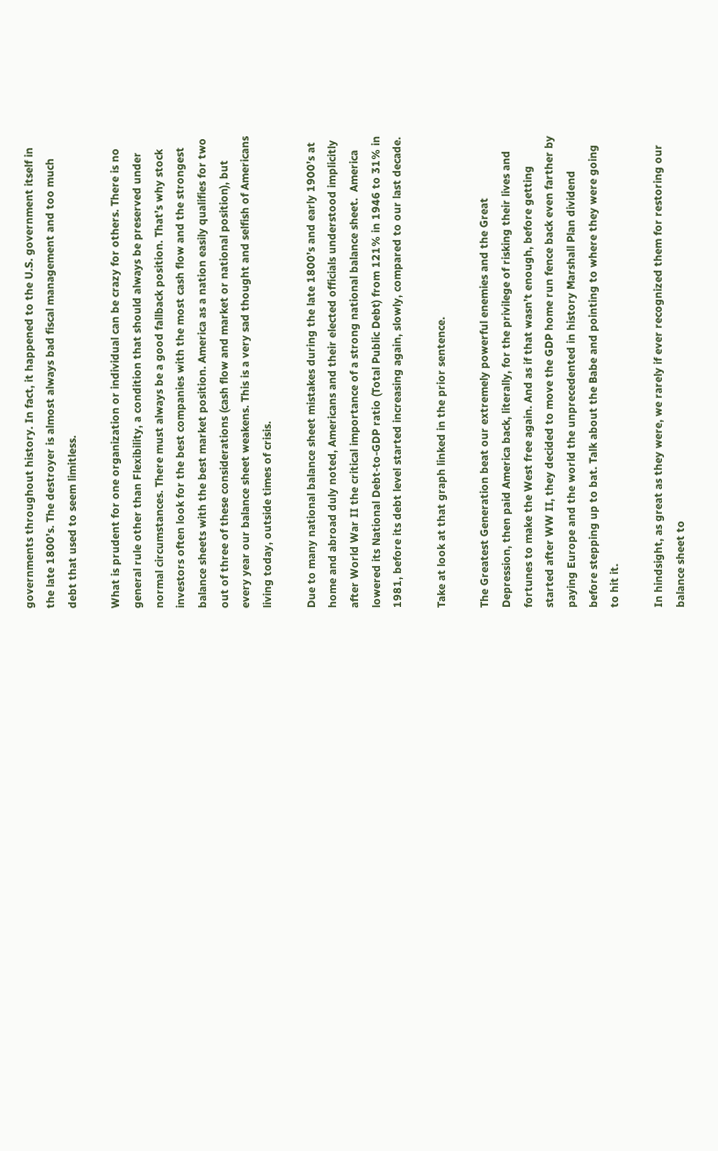governments throughout history. In fact, it happened to the U.S. government itself in the late 1800’s. The destroyer is almost always bad fiscal management and too much debt that used to seem limitless.

What is prudent for one organization or individual can be crazy for others. There is no general rule other than Flexibility, a condition that should always be preserved under normal circumstances. There must always be a good fallback position. That’s why stock investors often look for the best companies with the most cash flow and the strongest balance sheets with the best market position. America as a nation easily qualifies for two out of three of these considerations (cash flow and market or national position), but every year our balance sheet weakens. This is a very sad thought and selfish of Americans living today, outside times of crisis.

Due to many national balance sheet mistakes during the late 1800’s and early 1900’s at home and abroad duly noted, Americans and their elected officials understood implicitly after World War II the critical importance of a strong national balance sheet.  America lowered its National Debt-to-GDP ratio (Total Public Debt) from 121% in 1946 to 31% in 1981, before its debt level started increasing again, slowly, compared to our last decade.

Take at look at that graph linked in the prior sentence.

The Greatest Generation beat our extremely powerful enemies and the Great Depression, then paid America back, literally, for the privilege of risking their lives and fortunes to make the West free again. And as if that wasn’t enough, before getting started after WW II, they decided to move the GDP home run fence back even farther by paying Europe and the world the unprecedented in history Marshall Plan dividend before stepping up to bat. Talk about the Babe and pointing to where they were going to hit it.

In hindsight, as great as they were, we rarely if ever recognized them for restoring our balance sheet to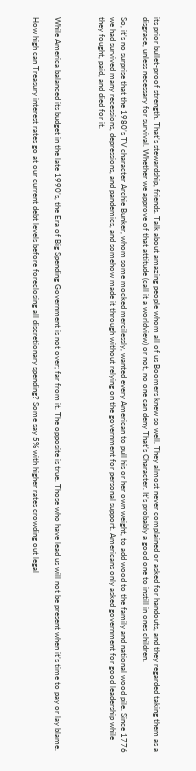its prior bullet-proof strength. That’s stewardship, friends. Talk about amazing people whom all of us Boomers knew so well. They almost never complained or asked for handouts, and they regarded taking them as a disgrace, unless necessary for survival. Whether we approve of that attitude (call it a worldview) or not, no one can deny That’s Character. It’s probably a good one to instill in ones children.

So, it’s no surprise that the 1980’s TV character Archie Bunker, whom some mocked mercilessly, wanted every American to pull his or her own weight, to add wood to the family and national wood pile. Since 1776 we had survived many recessions, depressions, and pandemics, and somehow made it through without relying on the government for personal support. Americans only asked government for good leadership while they fought, paid, and died for it.



While America balanced its budget in the late 1990’s, the Era of Big Spending Government is not over; far from it. The opposite is true. Those who have lead us will not be present when it’s time to pay or lay blame.

How high can Treasury interest rates go at our current debt levels before foreclosing all discretionary spending? Some say 5% with higher rates crowding out legal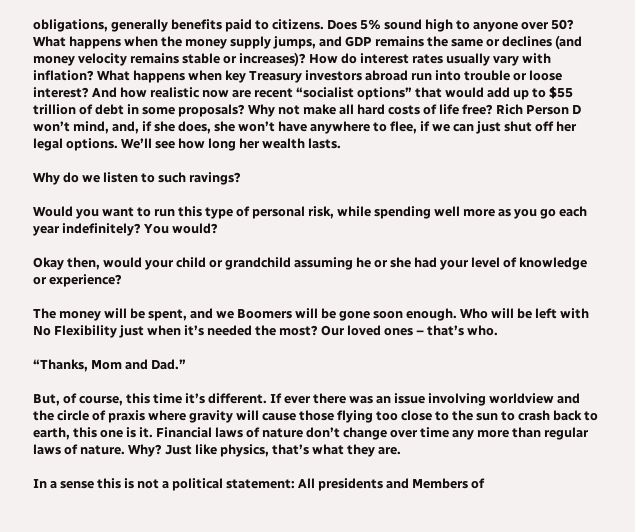obligations, generally benefits paid to citizens. Does 5% sound high to anyone over 50? What happens when the money supply jumps, and GDP remains the same or declines (and money velocity remains stable or increases)? How do interest rates usually vary with inflation? What happens when key Treasury investors abroad run into trouble or loose interest? And how realistic now are recent “socialist options” that would add up to $55 trillion of debt in some proposals? Why not make all hard costs of life free? Rich Person D won’t mind, and, if she does, she won’t have anywhere to flee, if we can just shut off her legal options. We’ll see how long her wealth lasts.

Why do we listen to such ravings?

Would you want to run this type of personal risk, while spending well more as you go each year indefinitely? You would?

Okay then, would your child or grandchild assuming he or she had your level of knowledge or experience?

The money will be spent, and we Boomers will be gone soon enough. Who will be left with No Flexibility just when it’s needed the most? Our loved ones – that’s who.

“Thanks, Mom and Dad.”

But, of course, this time it’s different. If ever there was an issue involving worldview and the circle of praxis where gravity will cause those flying too close to the sun to crash back to earth, this one is it. Financial laws of nature don’t change over time any more than regular laws of nature. Why? Just like physics, that’s what they are.

In a sense this is not a political statement: All presidents and Members of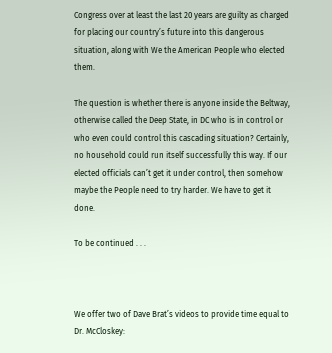Congress over at least the last 20 years are guilty as charged for placing our country’s future into this dangerous situation, along with We the American People who elected them.

The question is whether there is anyone inside the Beltway, otherwise called the Deep State, in DC who is in control or who even could control this cascading situation? Certainly, no household could run itself successfully this way. If our elected officials can’t get it under control, then somehow maybe the People need to try harder. We have to get it done.

To be continued . . .



We offer two of Dave Brat’s videos to provide time equal to Dr. McCloskey: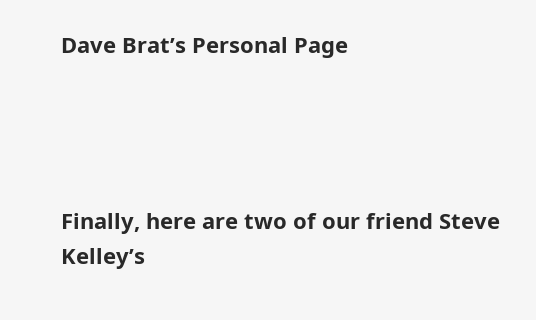Dave Brat’s Personal Page




Finally, here are two of our friend Steve Kelley’s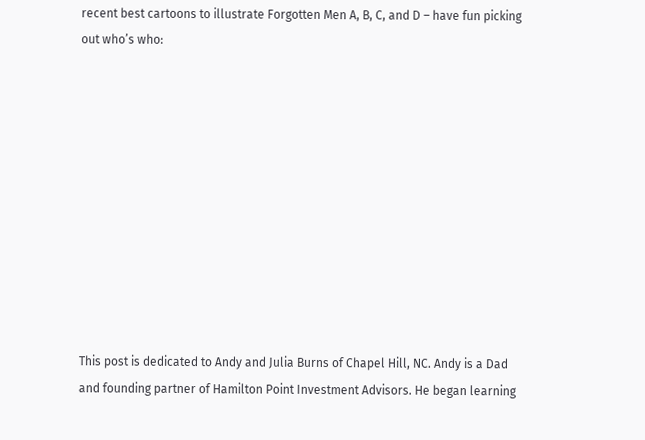recent best cartoons to illustrate Forgotten Men A, B, C, and D – have fun picking out who’s who:











This post is dedicated to Andy and Julia Burns of Chapel Hill, NC. Andy is a Dad and founding partner of Hamilton Point Investment Advisors. He began learning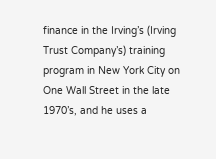finance in the Irving’s (Irving Trust Company’s) training program in New York City on One Wall Street in the late 1970’s, and he uses a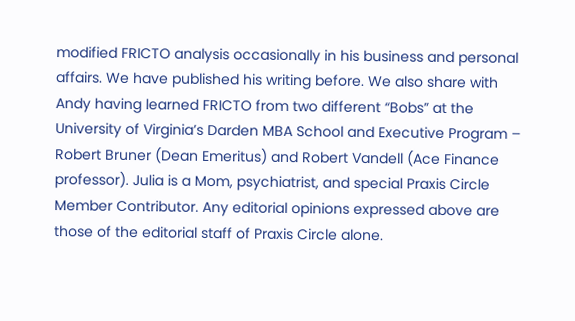modified FRICTO analysis occasionally in his business and personal affairs. We have published his writing before. We also share with Andy having learned FRICTO from two different “Bobs” at the University of Virginia’s Darden MBA School and Executive Program – Robert Bruner (Dean Emeritus) and Robert Vandell (Ace Finance professor). Julia is a Mom, psychiatrist, and special Praxis Circle Member Contributor. Any editorial opinions expressed above are those of the editorial staff of Praxis Circle alone.